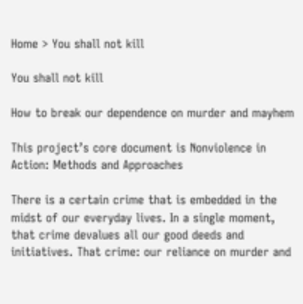Home > You shall not kill

You shall not kill

How to break our dependence on murder and mayhem

This project’s core document is Nonviolence in Action: Methods and Approaches

There is a certain crime that is embedded in the midst of our everyday lives. In a single moment, that crime devalues all our good deeds and initiatives. That crime: our reliance on murder and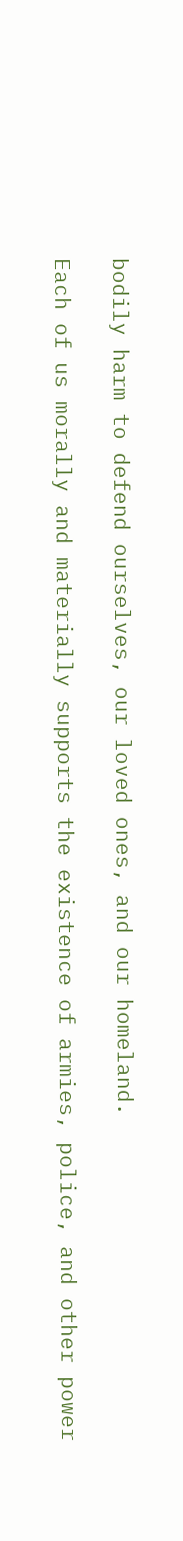bodily harm to defend ourselves, our loved ones, and our homeland.

Each of us morally and materially supports the existence of armies, police, and other power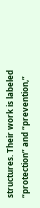structures. Their work is labeled “protection” and “prevention,”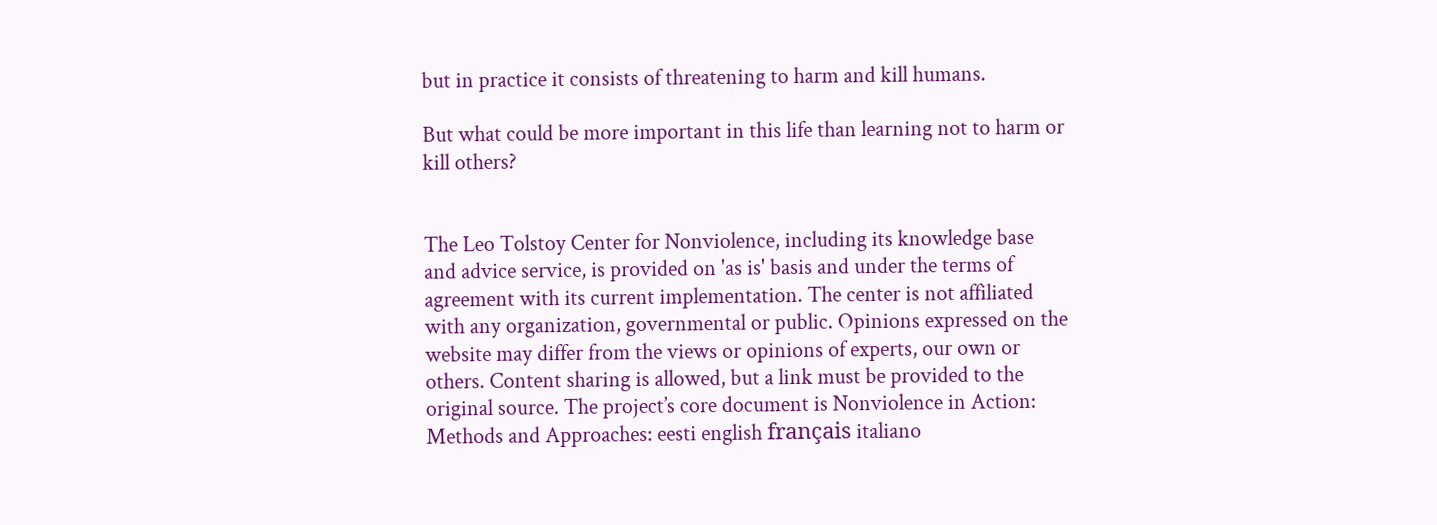but in practice it consists of threatening to harm and kill humans.

But what could be more important in this life than learning not to harm or kill others?


The Leo Tolstoy Center for Nonviolence, including its knowledge base and advice service, is provided on 'as is' basis and under the terms of agreement with its current implementation. The center is not affiliated with any organization, governmental or public. Opinions expressed on the website may differ from the views or opinions of experts, our own or others. Content sharing is allowed, but a link must be provided to the original source. The project’s core document is Nonviolence in Action: Methods and Approaches: eesti english français italiano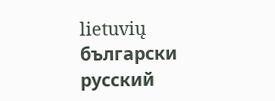lietuvių български русский